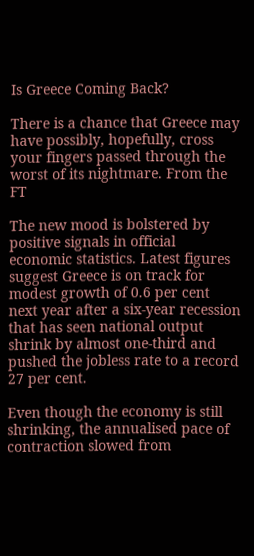Is Greece Coming Back?

There is a chance that Greece may have possibly, hopefully, cross your fingers passed through the worst of its nightmare. From the FT

The new mood is bolstered by positive signals in official economic statistics. Latest figures suggest Greece is on track for modest growth of 0.6 per cent next year after a six-year recession that has seen national output shrink by almost one-third and pushed the jobless rate to a record 27 per cent.

Even though the economy is still shrinking, the annualised pace of contraction slowed from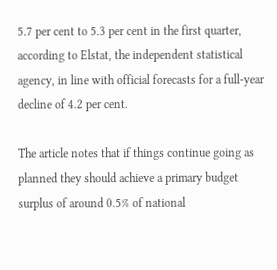5.7 per cent to 5.3 per cent in the first quarter, according to Elstat, the independent statistical agency, in line with official forecasts for a full-year decline of 4.2 per cent.

The article notes that if things continue going as planned they should achieve a primary budget surplus of around 0.5% of national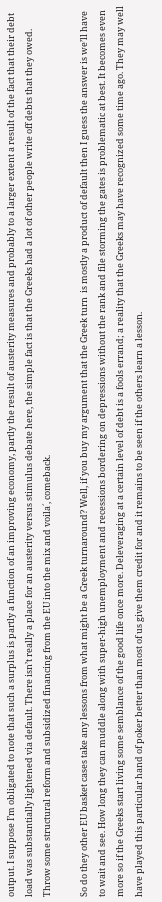output. I suppose I’m obligated to note that such a surplus is partly a function of an improving economy, partly the result of austerity measures and probably to a larger extent a result of the fact that their debt load was substantially lightened via default. There isn’t really a place for an austerity versus stimulus debate here, the simple fact is that the Greeks had a lot of other people write off debts that they owed. Throw some structural reform and subsidized financing from the EU into the mix and voila´, comeback.

So do they other EU basket cases take any lessons from what might be a Greek turnaround? Well, if you buy my argument that the Greek turn  is mostly a product of default then I guess the answer is we’ll have to wait and see. How long they can muddle along with super-high unemployment and recessions bordering on depressions without the rank and file storming the gates is problematic at best. It becomes even more so if the Greeks start living some semblance of the good life once more. Deleveraging at a certain level of debt is a fools errand; a reality that the Greeks may have recognized some time ago. They may well have played this particular hand of poker better than most of us give them credit for and it remains to be seen if the others learn a lesson.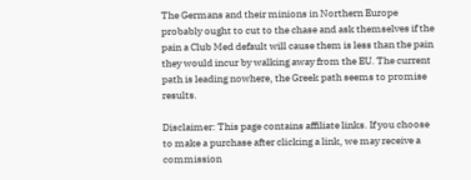The Germans and their minions in Northern Europe probably ought to cut to the chase and ask themselves if the pain a Club Med default will cause them is less than the pain they would incur by walking away from the EU. The current path is leading nowhere, the Greek path seems to promise results.

Disclaimer: This page contains affiliate links. If you choose to make a purchase after clicking a link, we may receive a commission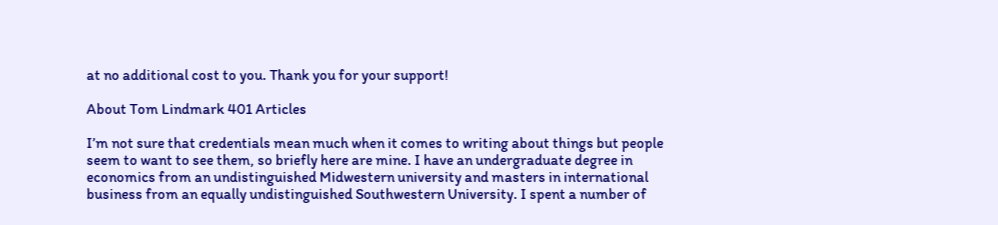at no additional cost to you. Thank you for your support!

About Tom Lindmark 401 Articles

I’m not sure that credentials mean much when it comes to writing about things but people seem to want to see them, so briefly here are mine. I have an undergraduate degree in economics from an undistinguished Midwestern university and masters in international business from an equally undistinguished Southwestern University. I spent a number of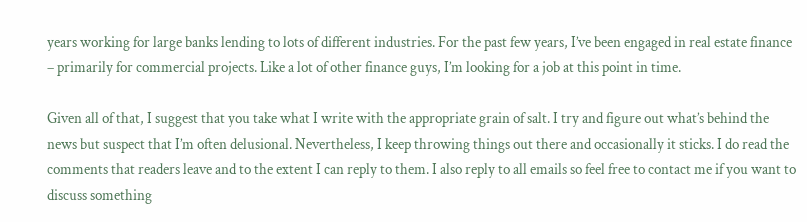years working for large banks lending to lots of different industries. For the past few years, I’ve been engaged in real estate finance – primarily for commercial projects. Like a lot of other finance guys, I’m looking for a job at this point in time.

Given all of that, I suggest that you take what I write with the appropriate grain of salt. I try and figure out what’s behind the news but suspect that I’m often delusional. Nevertheless, I keep throwing things out there and occasionally it sticks. I do read the comments that readers leave and to the extent I can reply to them. I also reply to all emails so feel free to contact me if you want to discuss something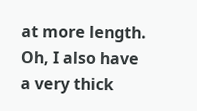at more length. Oh, I also have a very thick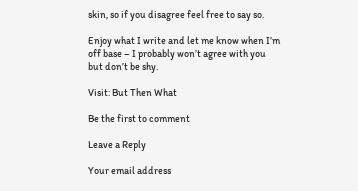skin, so if you disagree feel free to say so.

Enjoy what I write and let me know when I’m off base – I probably won’t agree with you but don’t be shy.

Visit: But Then What

Be the first to comment

Leave a Reply

Your email address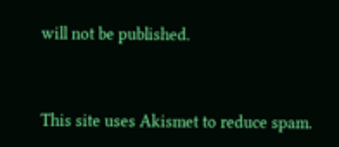will not be published.


This site uses Akismet to reduce spam.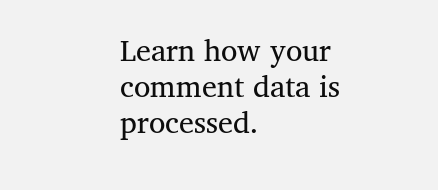Learn how your comment data is processed.